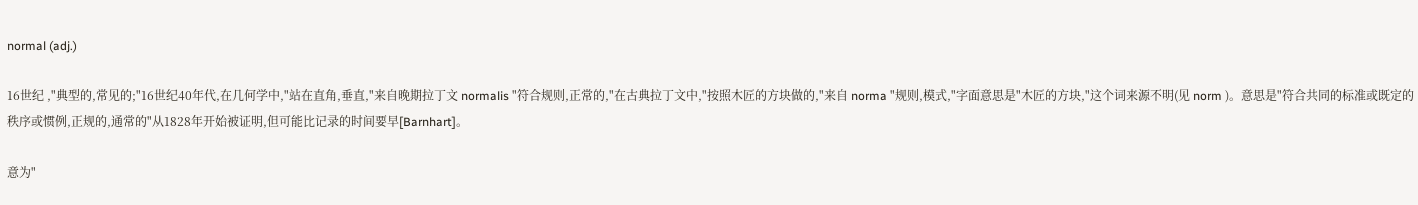normal (adj.)

16世纪 ,"典型的,常见的;"16世纪40年代,在几何学中,"站在直角,垂直,"来自晚期拉丁文 normalis "符合规则,正常的,"在古典拉丁文中,"按照木匠的方块做的,"来自 norma "规则,模式,"字面意思是"木匠的方块,"这个词来源不明(见 norm )。意思是"符合共同的标准或既定的秩序或惯例,正规的,通常的"从1828年开始被证明,但可能比记录的时间要早[Barnhart]。

意为"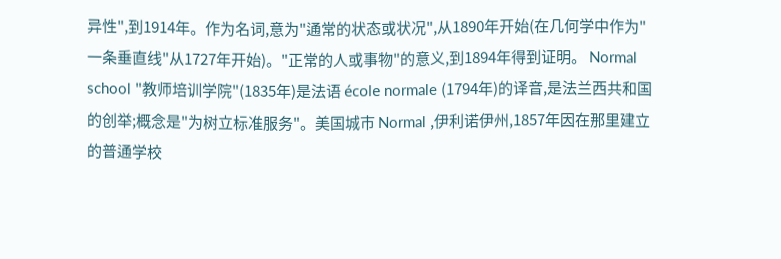异性",到1914年。作为名词,意为"通常的状态或状况",从1890年开始(在几何学中作为"一条垂直线"从1727年开始)。"正常的人或事物"的意义,到1894年得到证明。 Normal school "教师培训学院"(1835年)是法语 école normale (1794年)的译音,是法兰西共和国的创举;概念是"为树立标准服务"。美国城市 Normal ,伊利诺伊州,1857年因在那里建立的普通学校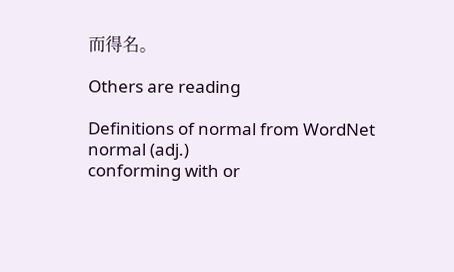而得名。

Others are reading

Definitions of normal from WordNet
normal (adj.)
conforming with or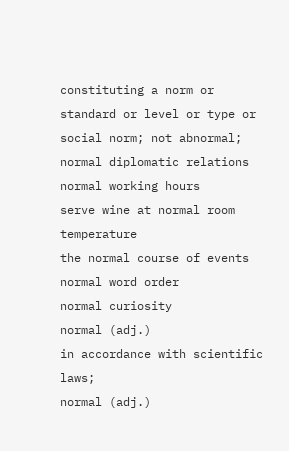constituting a norm or standard or level or type or social norm; not abnormal;
normal diplomatic relations
normal working hours
serve wine at normal room temperature
the normal course of events
normal word order
normal curiosity
normal (adj.)
in accordance with scientific laws;
normal (adj.)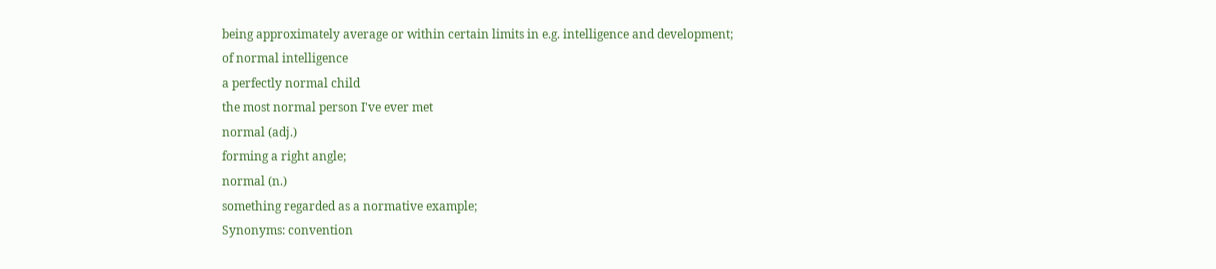being approximately average or within certain limits in e.g. intelligence and development;
of normal intelligence
a perfectly normal child
the most normal person I've ever met
normal (adj.)
forming a right angle;
normal (n.)
something regarded as a normative example;
Synonyms: convention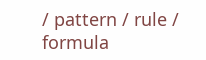/ pattern / rule / formula